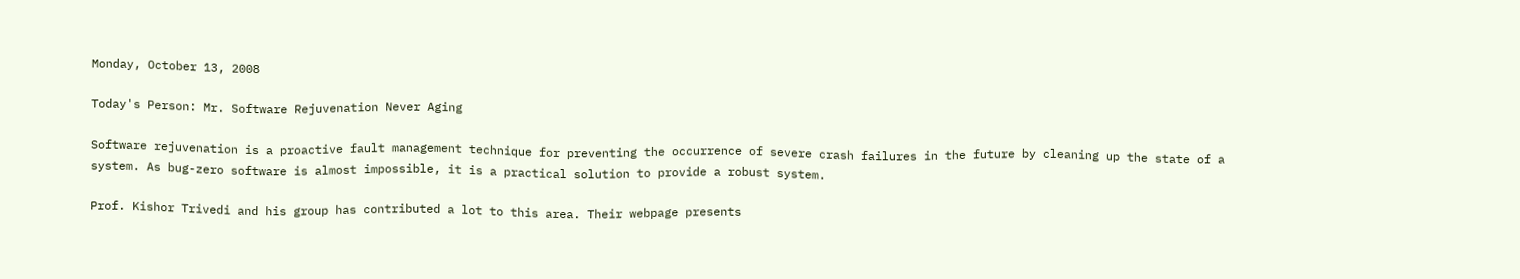Monday, October 13, 2008

Today's Person: Mr. Software Rejuvenation Never Aging

Software rejuvenation is a proactive fault management technique for preventing the occurrence of severe crash failures in the future by cleaning up the state of a system. As bug-zero software is almost impossible, it is a practical solution to provide a robust system.

Prof. Kishor Trivedi and his group has contributed a lot to this area. Their webpage presents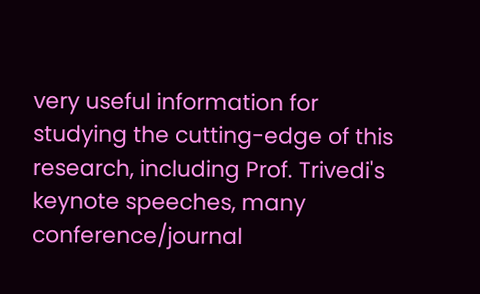very useful information for studying the cutting-edge of this research, including Prof. Trivedi's keynote speeches, many conference/journal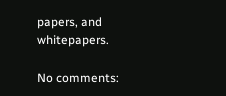papers, and whitepapers.

No comments: